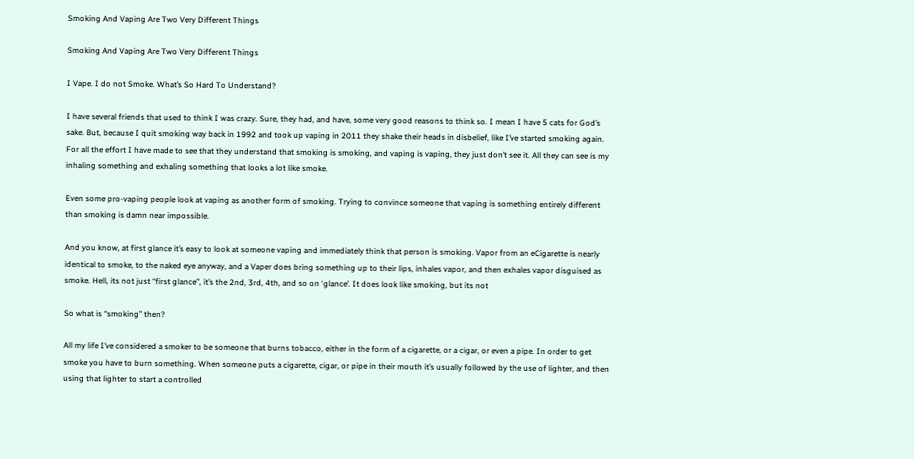Smoking And Vaping Are Two Very Different Things

Smoking And Vaping Are Two Very Different Things

I Vape. I do not Smoke. What’s So Hard To Understand?

I have several friends that used to think I was crazy. Sure, they had, and have, some very good reasons to think so. I mean I have 5 cats for God’s sake. But, because I quit smoking way back in 1992 and took up vaping in 2011 they shake their heads in disbelief, like I’ve started smoking again. For all the effort I have made to see that they understand that smoking is smoking, and vaping is vaping, they just don’t see it. All they can see is my inhaling something and exhaling something that looks a lot like smoke.

Even some pro-vaping people look at vaping as another form of smoking. Trying to convince someone that vaping is something entirely different than smoking is damn near impossible.

And you know, at first glance it’s easy to look at someone vaping and immediately think that person is smoking. Vapor from an eCigarette is nearly identical to smoke, to the naked eye anyway, and a Vaper does bring something up to their lips, inhales vapor, and then exhales vapor disguised as smoke. Hell, its not just “first glance”, it’s the 2nd, 3rd, 4th, and so on ‘glance’. It does look like smoking, but its not

So what is “smoking” then?

All my life I’ve considered a smoker to be someone that burns tobacco, either in the form of a cigarette, or a cigar, or even a pipe. In order to get smoke you have to burn something. When someone puts a cigarette, cigar, or pipe in their mouth it’s usually followed by the use of lighter, and then using that lighter to start a controlled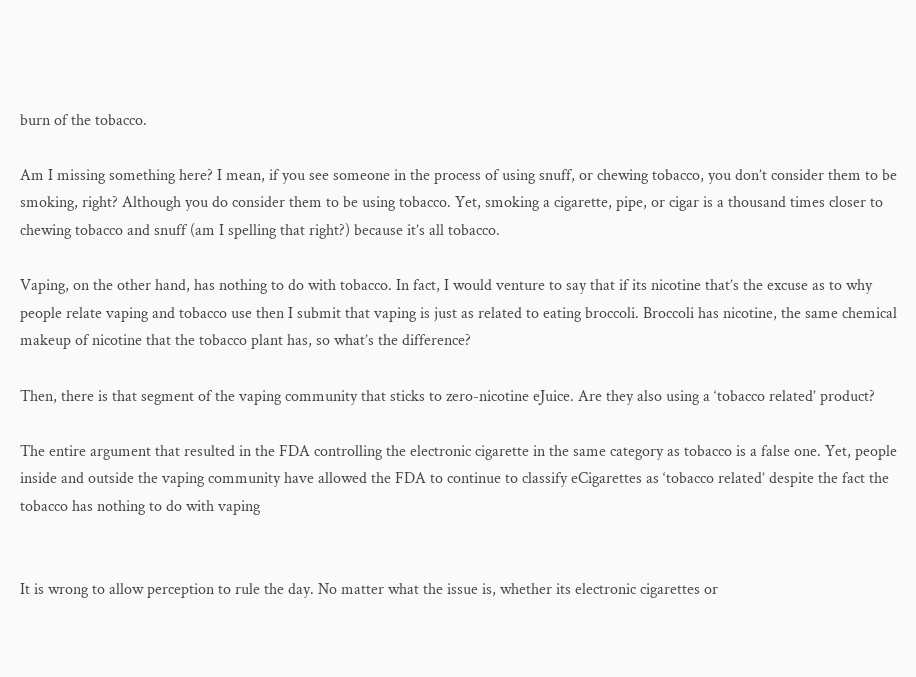burn of the tobacco.

Am I missing something here? I mean, if you see someone in the process of using snuff, or chewing tobacco, you don’t consider them to be smoking, right? Although you do consider them to be using tobacco. Yet, smoking a cigarette, pipe, or cigar is a thousand times closer to chewing tobacco and snuff (am I spelling that right?) because it’s all tobacco.

Vaping, on the other hand, has nothing to do with tobacco. In fact, I would venture to say that if its nicotine that’s the excuse as to why people relate vaping and tobacco use then I submit that vaping is just as related to eating broccoli. Broccoli has nicotine, the same chemical makeup of nicotine that the tobacco plant has, so what’s the difference?

Then, there is that segment of the vaping community that sticks to zero-nicotine eJuice. Are they also using a ‘tobacco related’ product?

The entire argument that resulted in the FDA controlling the electronic cigarette in the same category as tobacco is a false one. Yet, people inside and outside the vaping community have allowed the FDA to continue to classify eCigarettes as ‘tobacco related’ despite the fact the tobacco has nothing to do with vaping


It is wrong to allow perception to rule the day. No matter what the issue is, whether its electronic cigarettes or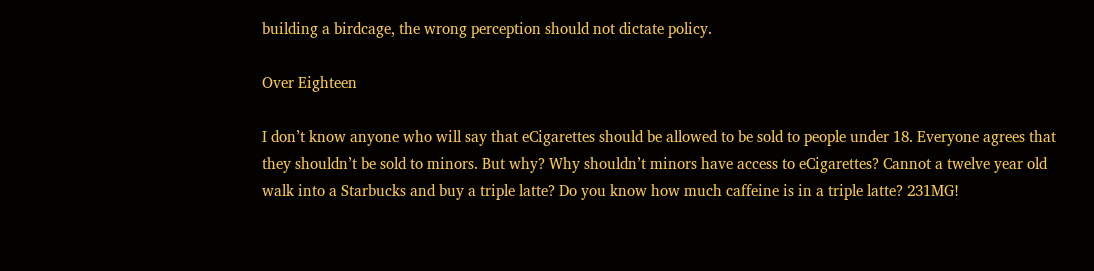building a birdcage, the wrong perception should not dictate policy.

Over Eighteen

I don’t know anyone who will say that eCigarettes should be allowed to be sold to people under 18. Everyone agrees that they shouldn’t be sold to minors. But why? Why shouldn’t minors have access to eCigarettes? Cannot a twelve year old walk into a Starbucks and buy a triple latte? Do you know how much caffeine is in a triple latte? 231MG!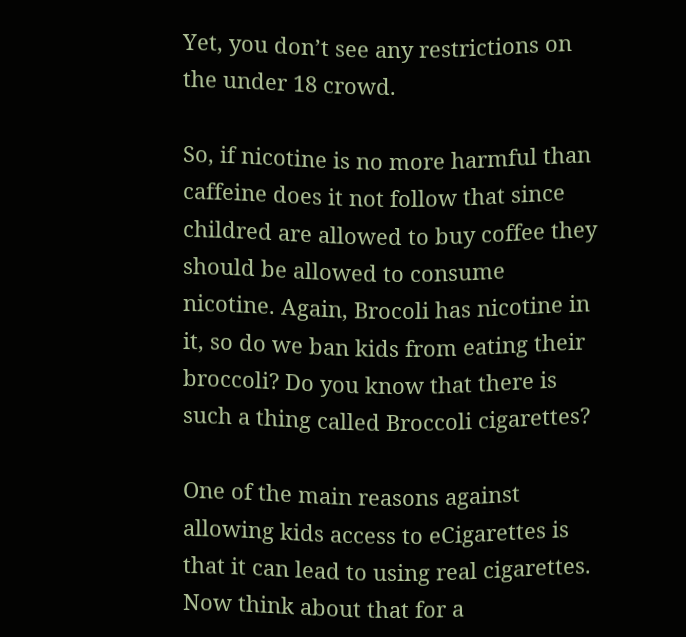Yet, you don’t see any restrictions on the under 18 crowd.

So, if nicotine is no more harmful than caffeine does it not follow that since childred are allowed to buy coffee they should be allowed to consume nicotine. Again, Brocoli has nicotine in it, so do we ban kids from eating their broccoli? Do you know that there is such a thing called Broccoli cigarettes?

One of the main reasons against allowing kids access to eCigarettes is that it can lead to using real cigarettes. Now think about that for a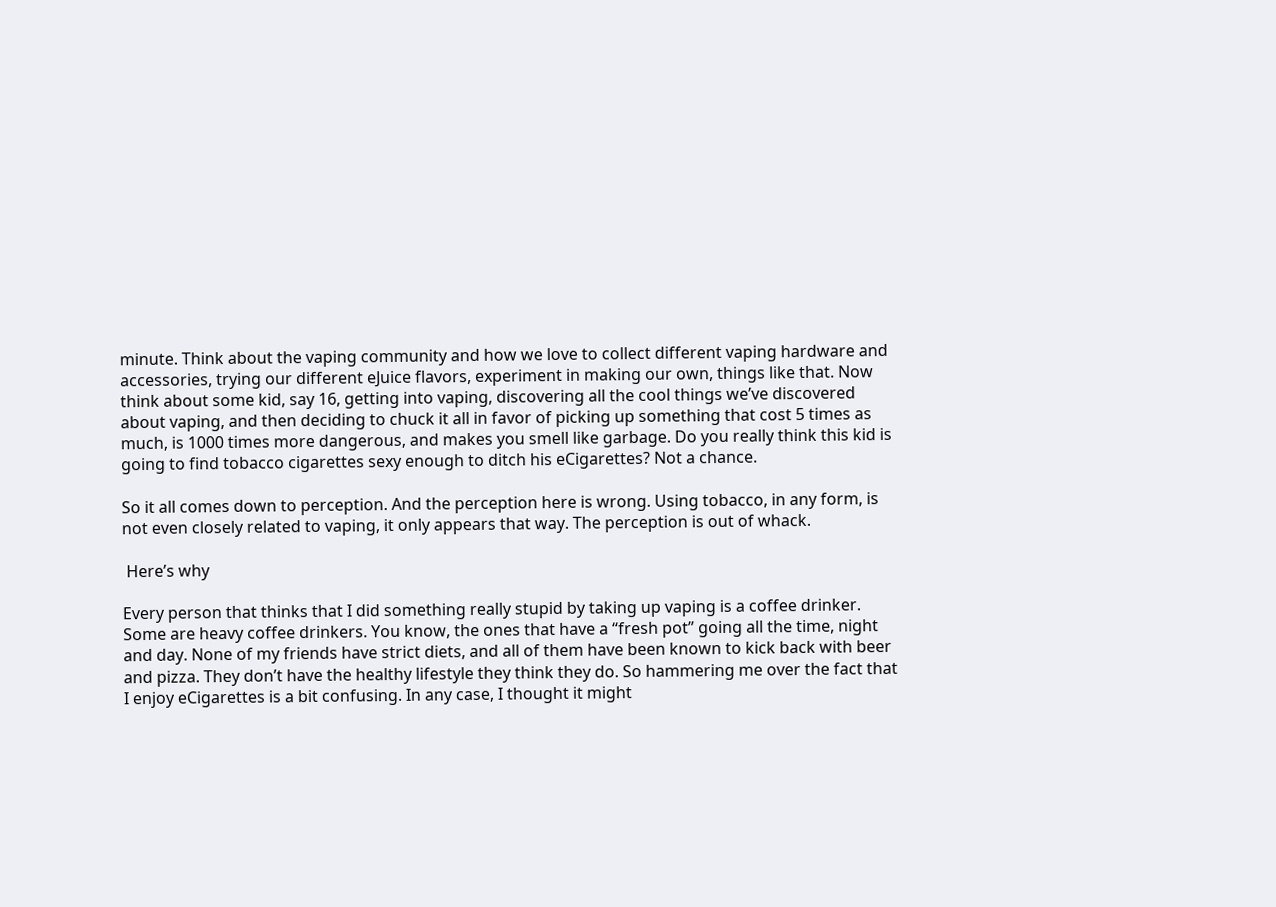minute. Think about the vaping community and how we love to collect different vaping hardware and accessories, trying our different eJuice flavors, experiment in making our own, things like that. Now think about some kid, say 16, getting into vaping, discovering all the cool things we’ve discovered about vaping, and then deciding to chuck it all in favor of picking up something that cost 5 times as much, is 1000 times more dangerous, and makes you smell like garbage. Do you really think this kid is going to find tobacco cigarettes sexy enough to ditch his eCigarettes? Not a chance.

So it all comes down to perception. And the perception here is wrong. Using tobacco, in any form, is not even closely related to vaping, it only appears that way. The perception is out of whack.

 Here’s why

Every person that thinks that I did something really stupid by taking up vaping is a coffee drinker. Some are heavy coffee drinkers. You know, the ones that have a “fresh pot” going all the time, night and day. None of my friends have strict diets, and all of them have been known to kick back with beer and pizza. They don’t have the healthy lifestyle they think they do. So hammering me over the fact that I enjoy eCigarettes is a bit confusing. In any case, I thought it might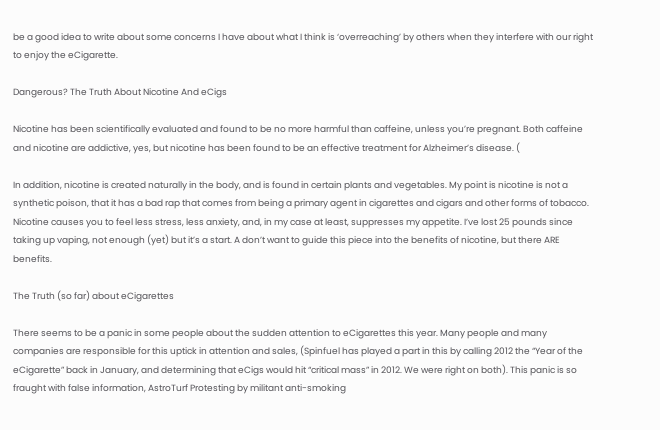be a good idea to write about some concerns I have about what I think is ‘overreaching’ by others when they interfere with our right to enjoy the eCigarette.

Dangerous? The Truth About Nicotine And eCigs

Nicotine has been scientifically evaluated and found to be no more harmful than caffeine, unless you’re pregnant. Both caffeine and nicotine are addictive, yes, but nicotine has been found to be an effective treatment for Alzheimer’s disease. (

In addition, nicotine is created naturally in the body, and is found in certain plants and vegetables. My point is nicotine is not a synthetic poison, that it has a bad rap that comes from being a primary agent in cigarettes and cigars and other forms of tobacco. Nicotine causes you to feel less stress, less anxiety, and, in my case at least, suppresses my appetite. I’ve lost 25 pounds since taking up vaping, not enough (yet) but it’s a start. A don’t want to guide this piece into the benefits of nicotine, but there ARE benefits.

The Truth (so far) about eCigarettes

There seems to be a panic in some people about the sudden attention to eCigarettes this year. Many people and many companies are responsible for this uptick in attention and sales, (Spinfuel has played a part in this by calling 2012 the “Year of the eCigarette” back in January, and determining that eCigs would hit “critical mass” in 2012. We were right on both). This panic is so fraught with false information, AstroTurf Protesting by militant anti-smoking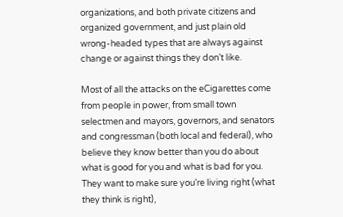organizations, and both private citizens and organized government, and just plain old wrong-headed types that are always against change or against things they don’t like.

Most of all the attacks on the eCigarettes come from people in power, from small town selectmen and mayors, governors, and senators and congressman (both local and federal), who believe they know better than you do about what is good for you and what is bad for you. They want to make sure you’re living right (what they think is right),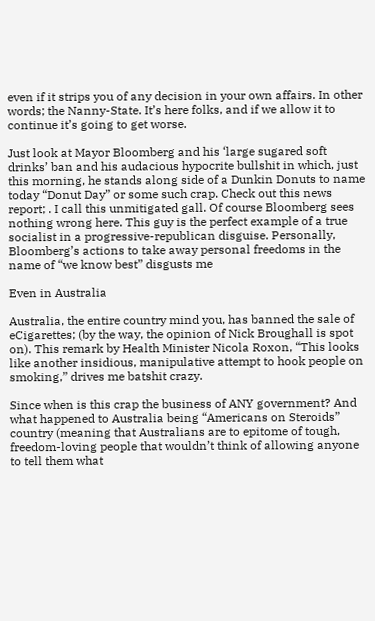even if it strips you of any decision in your own affairs. In other words; the Nanny-State. It’s here folks, and if we allow it to continue it’s going to get worse.

Just look at Mayor Bloomberg and his ‘large sugared soft drinks’ ban and his audacious hypocrite bullshit in which, just this morning, he stands along side of a Dunkin Donuts to name today “Donut Day” or some such crap. Check out this news report; . I call this unmitigated gall. Of course Bloomberg sees nothing wrong here. This guy is the perfect example of a true socialist in a progressive-republican disguise. Personally, Bloomberg’s actions to take away personal freedoms in the name of “we know best” disgusts me

Even in Australia

Australia, the entire country mind you, has banned the sale of eCigarettes; (by the way, the opinion of Nick Broughall is spot on). This remark by Health Minister Nicola Roxon, “This looks like another insidious, manipulative attempt to hook people on smoking,” drives me batshit crazy.

Since when is this crap the business of ANY government? And what happened to Australia being “Americans on Steroids” country (meaning that Australians are to epitome of tough, freedom-loving people that wouldn’t think of allowing anyone to tell them what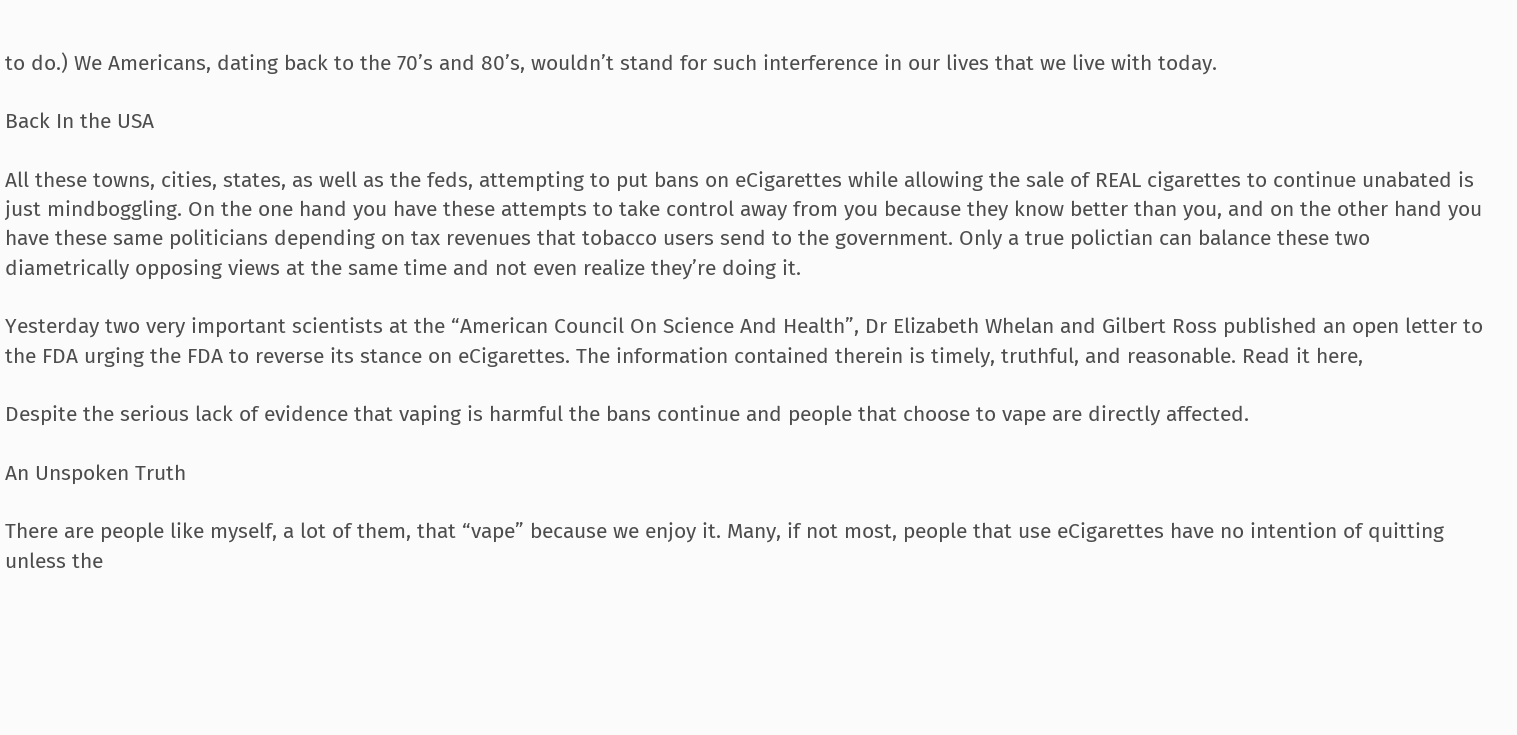to do.) We Americans, dating back to the 70’s and 80’s, wouldn’t stand for such interference in our lives that we live with today.

Back In the USA

All these towns, cities, states, as well as the feds, attempting to put bans on eCigarettes while allowing the sale of REAL cigarettes to continue unabated is just mindboggling. On the one hand you have these attempts to take control away from you because they know better than you, and on the other hand you have these same politicians depending on tax revenues that tobacco users send to the government. Only a true polictian can balance these two diametrically opposing views at the same time and not even realize they’re doing it.

Yesterday two very important scientists at the “American Council On Science And Health”, Dr Elizabeth Whelan and Gilbert Ross published an open letter to the FDA urging the FDA to reverse its stance on eCigarettes. The information contained therein is timely, truthful, and reasonable. Read it here,

Despite the serious lack of evidence that vaping is harmful the bans continue and people that choose to vape are directly affected.

An Unspoken Truth

There are people like myself, a lot of them, that “vape” because we enjoy it. Many, if not most, people that use eCigarettes have no intention of quitting unless the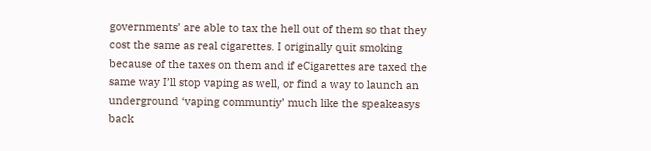governments’ are able to tax the hell out of them so that they cost the same as real cigarettes. I originally quit smoking because of the taxes on them and if eCigarettes are taxed the same way I’ll stop vaping as well, or find a way to launch an underground ‘vaping communtiy’ much like the speakeasys back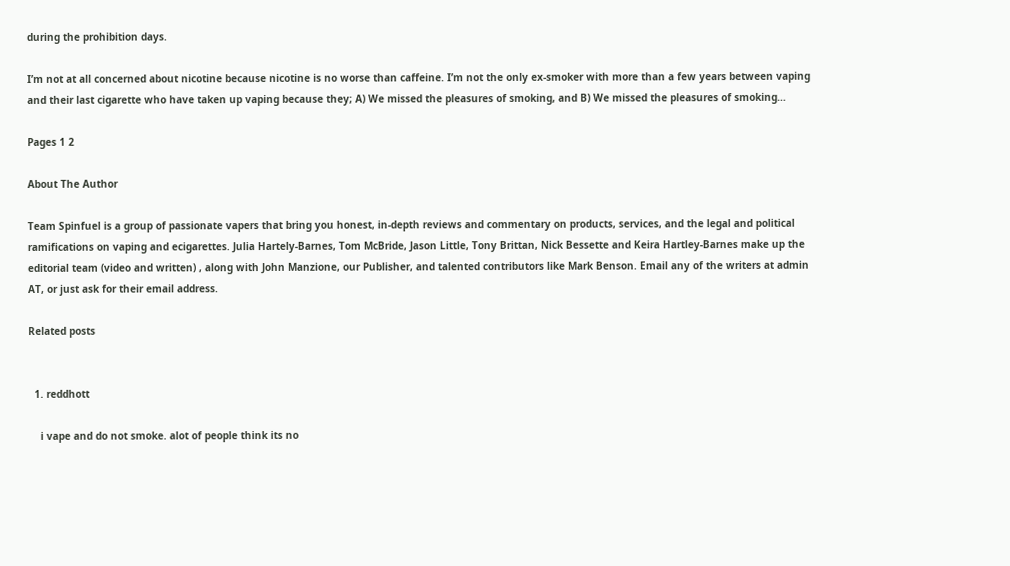during the prohibition days.

I’m not at all concerned about nicotine because nicotine is no worse than caffeine. I’m not the only ex-smoker with more than a few years between vaping and their last cigarette who have taken up vaping because they; A) We missed the pleasures of smoking, and B) We missed the pleasures of smoking…

Pages 1 2

About The Author

Team Spinfuel is a group of passionate vapers that bring you honest, in-depth reviews and commentary on products, services, and the legal and political ramifications on vaping and ecigarettes. Julia Hartely-Barnes, Tom McBride, Jason Little, Tony Brittan, Nick Bessette and Keira Hartley-Barnes make up the editorial team (video and written) , along with John Manzione, our Publisher, and talented contributors like Mark Benson. Email any of the writers at admin AT, or just ask for their email address.

Related posts


  1. reddhott

    i vape and do not smoke. alot of people think its no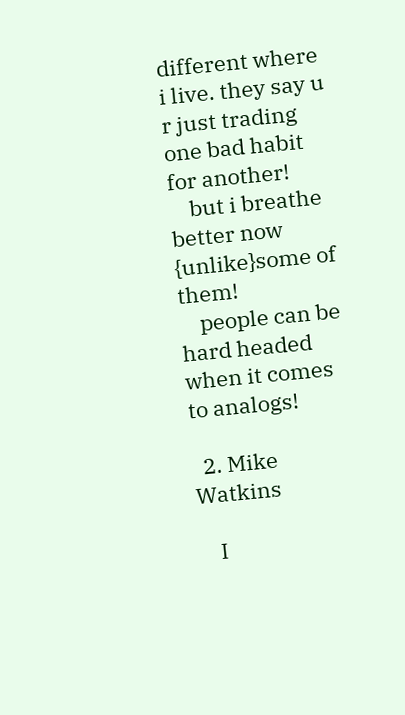different where i live. they say u r just trading one bad habit for another!
    but i breathe better now {unlike}some of them!
    people can be hard headed when it comes to analogs!

  2. Mike Watkins

    I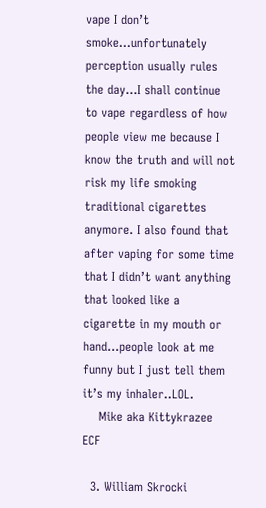vape I don’t smoke…unfortunately perception usually rules the day…I shall continue to vape regardless of how people view me because I know the truth and will not risk my life smoking traditional cigarettes anymore. I also found that after vaping for some time that I didn’t want anything that looked like a cigarette in my mouth or hand…people look at me funny but I just tell them it’s my inhaler..LOL.
    Mike aka Kittykrazee ECF

  3. William Skrocki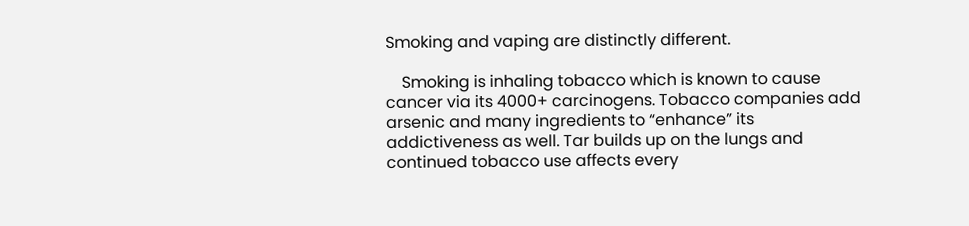Smoking and vaping are distinctly different.

    Smoking is inhaling tobacco which is known to cause cancer via its 4000+ carcinogens. Tobacco companies add arsenic and many ingredients to “enhance” its addictiveness as well. Tar builds up on the lungs and continued tobacco use affects every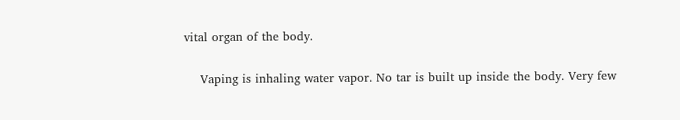vital organ of the body.

    Vaping is inhaling water vapor. No tar is built up inside the body. Very few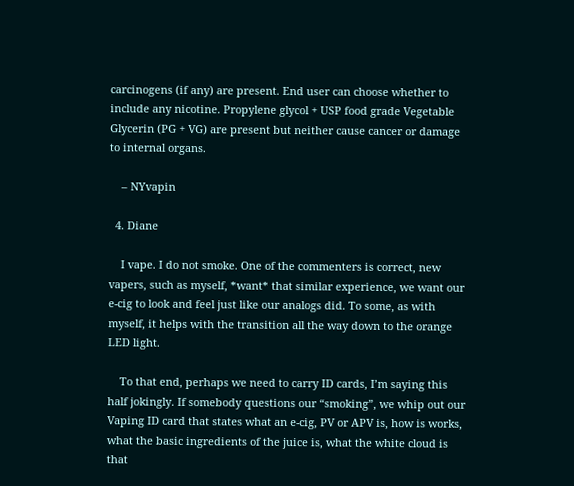carcinogens (if any) are present. End user can choose whether to include any nicotine. Propylene glycol + USP food grade Vegetable Glycerin (PG + VG) are present but neither cause cancer or damage to internal organs.

    – NYvapin

  4. Diane

    I vape. I do not smoke. One of the commenters is correct, new vapers, such as myself, *want* that similar experience, we want our e-cig to look and feel just like our analogs did. To some, as with myself, it helps with the transition all the way down to the orange LED light.

    To that end, perhaps we need to carry ID cards, I’m saying this half jokingly. If somebody questions our “smoking”, we whip out our Vaping ID card that states what an e-cig, PV or APV is, how is works, what the basic ingredients of the juice is, what the white cloud is that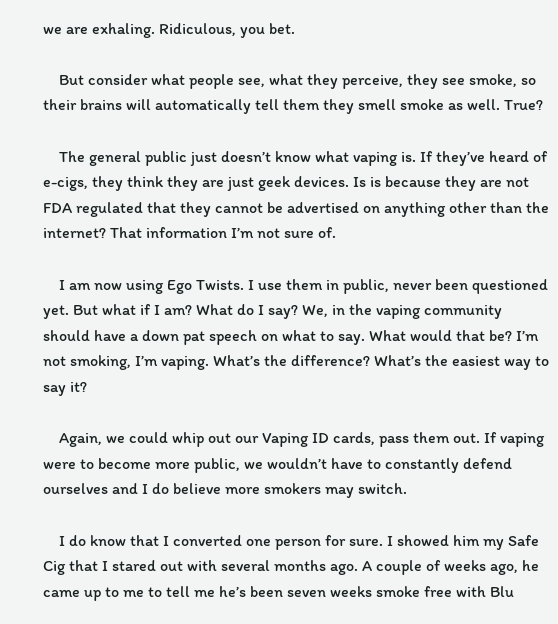we are exhaling. Ridiculous, you bet.

    But consider what people see, what they perceive, they see smoke, so their brains will automatically tell them they smell smoke as well. True?

    The general public just doesn’t know what vaping is. If they’ve heard of e-cigs, they think they are just geek devices. Is is because they are not FDA regulated that they cannot be advertised on anything other than the internet? That information I’m not sure of.

    I am now using Ego Twists. I use them in public, never been questioned yet. But what if I am? What do I say? We, in the vaping community should have a down pat speech on what to say. What would that be? I’m not smoking, I’m vaping. What’s the difference? What’s the easiest way to say it?

    Again, we could whip out our Vaping ID cards, pass them out. If vaping were to become more public, we wouldn’t have to constantly defend ourselves and I do believe more smokers may switch.

    I do know that I converted one person for sure. I showed him my Safe Cig that I stared out with several months ago. A couple of weeks ago, he came up to me to tell me he’s been seven weeks smoke free with Blu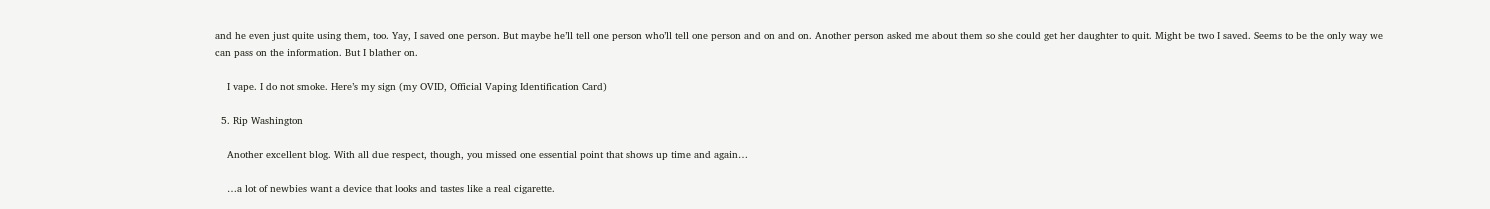and he even just quite using them, too. Yay, I saved one person. But maybe he’ll tell one person who’ll tell one person and on and on. Another person asked me about them so she could get her daughter to quit. Might be two I saved. Seems to be the only way we can pass on the information. But I blather on.

    I vape. I do not smoke. Here’s my sign (my OVID, Official Vaping Identification Card)

  5. Rip Washington

    Another excellent blog. With all due respect, though, you missed one essential point that shows up time and again…

    …a lot of newbies want a device that looks and tastes like a real cigarette.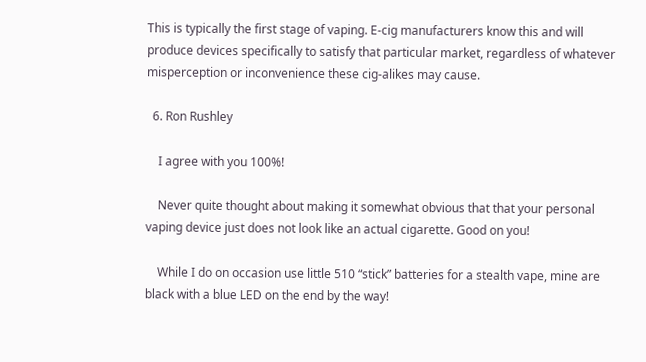This is typically the first stage of vaping. E-cig manufacturers know this and will produce devices specifically to satisfy that particular market, regardless of whatever misperception or inconvenience these cig-alikes may cause.

  6. Ron Rushley

    I agree with you 100%!

    Never quite thought about making it somewhat obvious that that your personal vaping device just does not look like an actual cigarette. Good on you!

    While I do on occasion use little 510 “stick” batteries for a stealth vape, mine are black with a blue LED on the end by the way!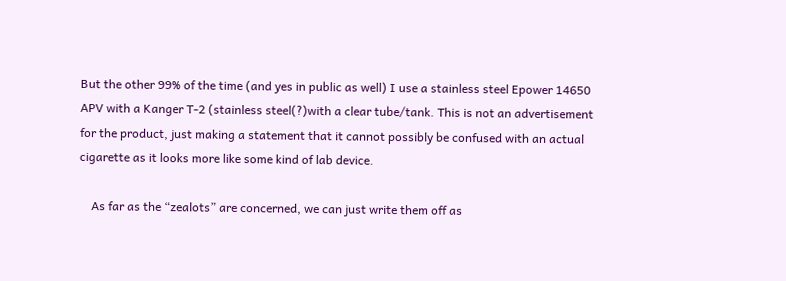But the other 99% of the time (and yes in public as well) I use a stainless steel Epower 14650 APV with a Kanger T-2 (stainless steel(?)with a clear tube/tank. This is not an advertisement for the product, just making a statement that it cannot possibly be confused with an actual cigarette as it looks more like some kind of lab device.

    As far as the “zealots” are concerned, we can just write them off as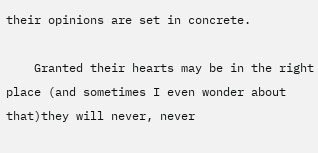their opinions are set in concrete.

    Granted their hearts may be in the right place (and sometimes I even wonder about that)they will never, never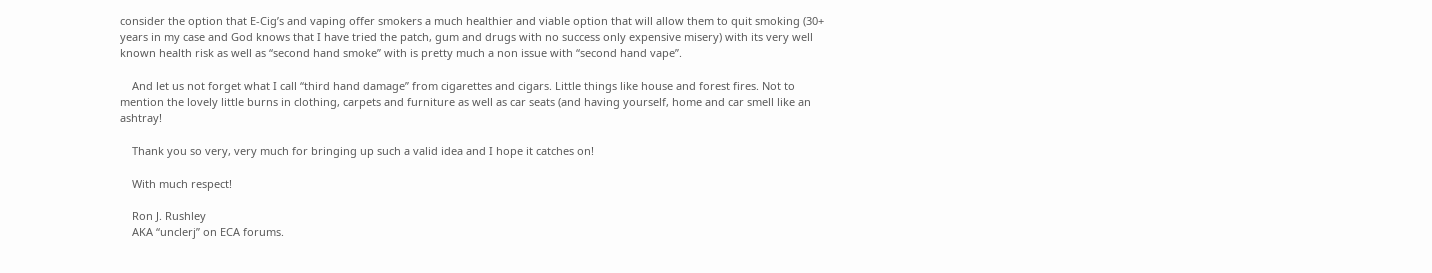consider the option that E-Cig’s and vaping offer smokers a much healthier and viable option that will allow them to quit smoking (30+ years in my case and God knows that I have tried the patch, gum and drugs with no success only expensive misery) with its very well known health risk as well as “second hand smoke” with is pretty much a non issue with “second hand vape”.

    And let us not forget what I call “third hand damage” from cigarettes and cigars. Little things like house and forest fires. Not to mention the lovely little burns in clothing, carpets and furniture as well as car seats (and having yourself, home and car smell like an ashtray!

    Thank you so very, very much for bringing up such a valid idea and I hope it catches on!

    With much respect!

    Ron J. Rushley
    AKA “unclerj” on ECA forums.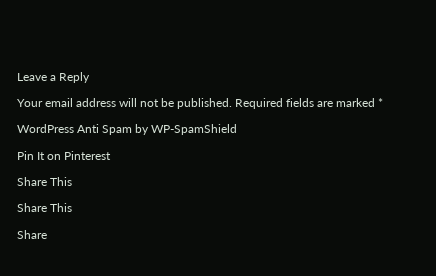Leave a Reply

Your email address will not be published. Required fields are marked *

WordPress Anti Spam by WP-SpamShield

Pin It on Pinterest

Share This

Share This

Share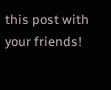this post with your friends!